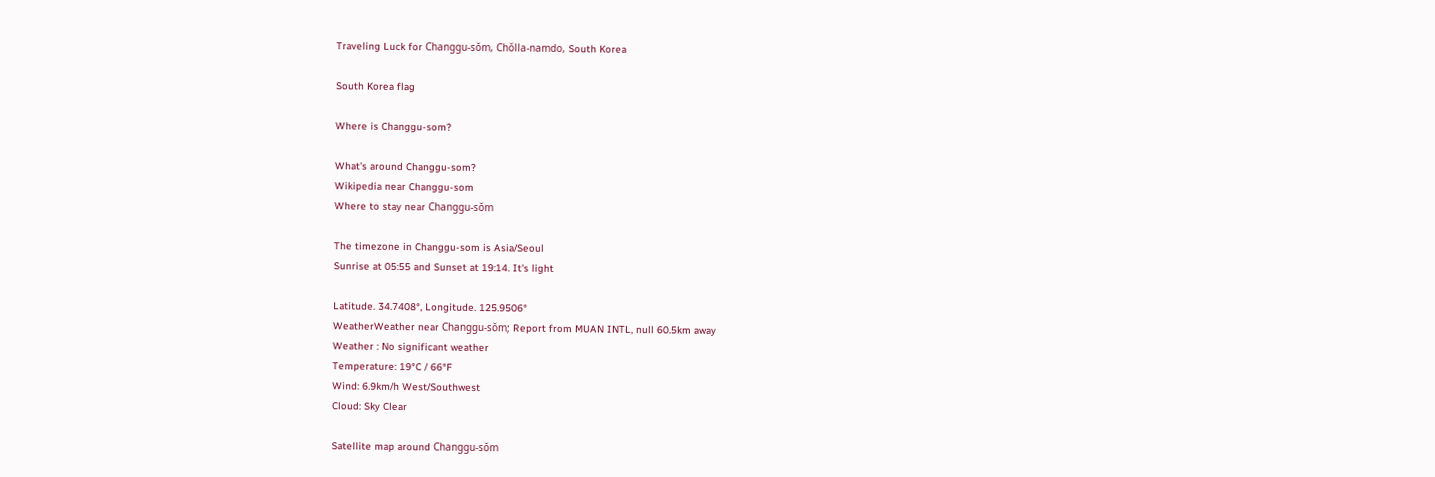Traveling Luck for Changgu-sŏm, Chŏlla-namdo, South Korea

South Korea flag

Where is Changgu-som?

What's around Changgu-som?
Wikipedia near Changgu-som
Where to stay near Changgu-sŏm

The timezone in Changgu-som is Asia/Seoul
Sunrise at 05:55 and Sunset at 19:14. It's light

Latitude. 34.7408°, Longitude. 125.9506°
WeatherWeather near Changgu-sŏm; Report from MUAN INTL, null 60.5km away
Weather : No significant weather
Temperature: 19°C / 66°F
Wind: 6.9km/h West/Southwest
Cloud: Sky Clear

Satellite map around Changgu-sŏm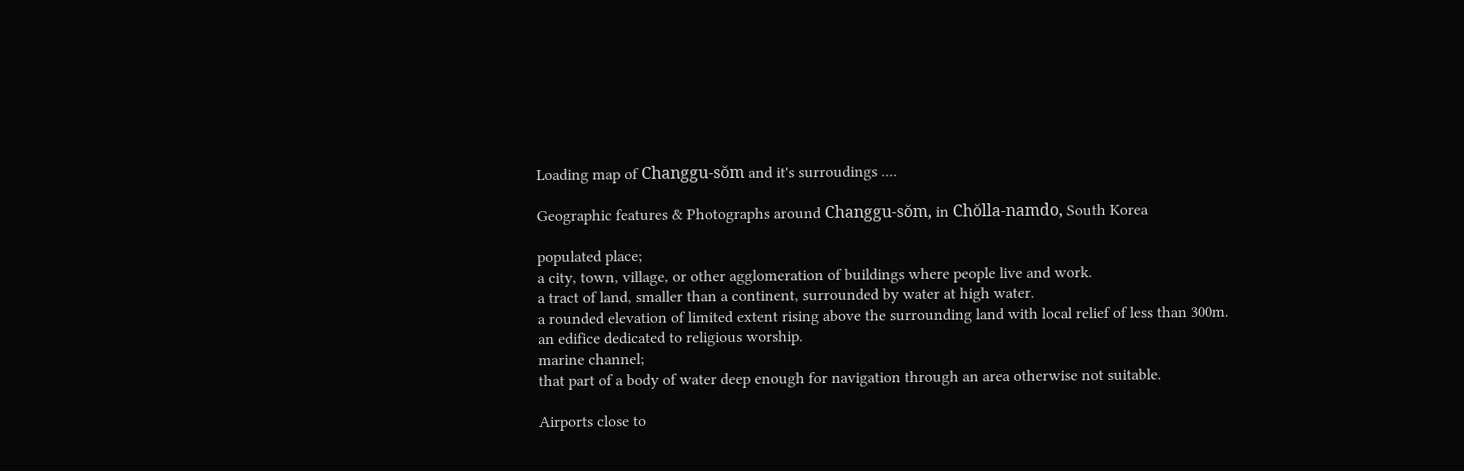Loading map of Changgu-sŏm and it's surroudings ....

Geographic features & Photographs around Changgu-sŏm, in Chŏlla-namdo, South Korea

populated place;
a city, town, village, or other agglomeration of buildings where people live and work.
a tract of land, smaller than a continent, surrounded by water at high water.
a rounded elevation of limited extent rising above the surrounding land with local relief of less than 300m.
an edifice dedicated to religious worship.
marine channel;
that part of a body of water deep enough for navigation through an area otherwise not suitable.

Airports close to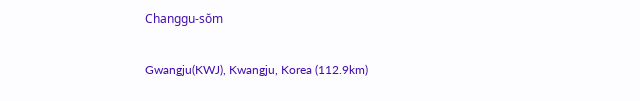Changgu-sŏm

Gwangju(KWJ), Kwangju, Korea (112.9km)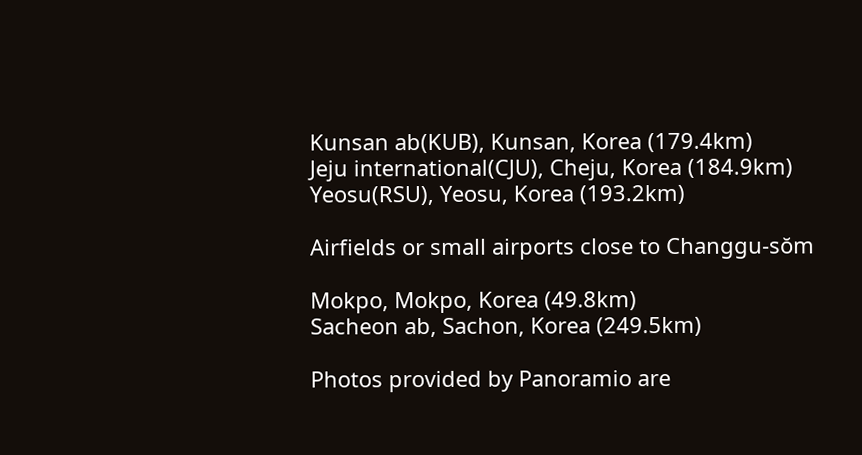Kunsan ab(KUB), Kunsan, Korea (179.4km)
Jeju international(CJU), Cheju, Korea (184.9km)
Yeosu(RSU), Yeosu, Korea (193.2km)

Airfields or small airports close to Changgu-sŏm

Mokpo, Mokpo, Korea (49.8km)
Sacheon ab, Sachon, Korea (249.5km)

Photos provided by Panoramio are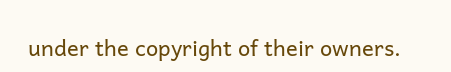under the copyright of their owners.